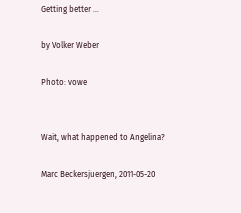Getting better ...

by Volker Weber

Photo: vowe


Wait, what happened to Angelina?

Marc Beckersjuergen, 2011-05-20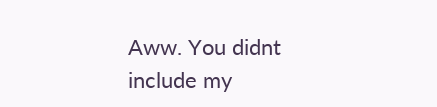Aww. You didnt include my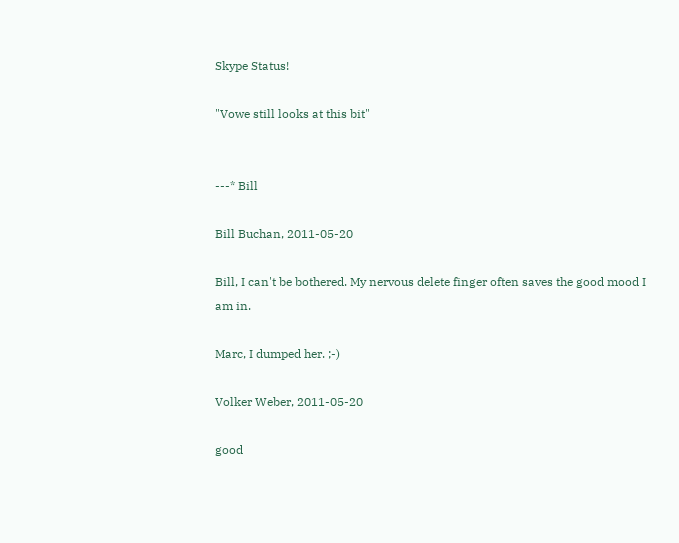Skype Status!

"Vowe still looks at this bit"


---* Bill

Bill Buchan, 2011-05-20

Bill, I can't be bothered. My nervous delete finger often saves the good mood I am in.

Marc, I dumped her. ;-)

Volker Weber, 2011-05-20

good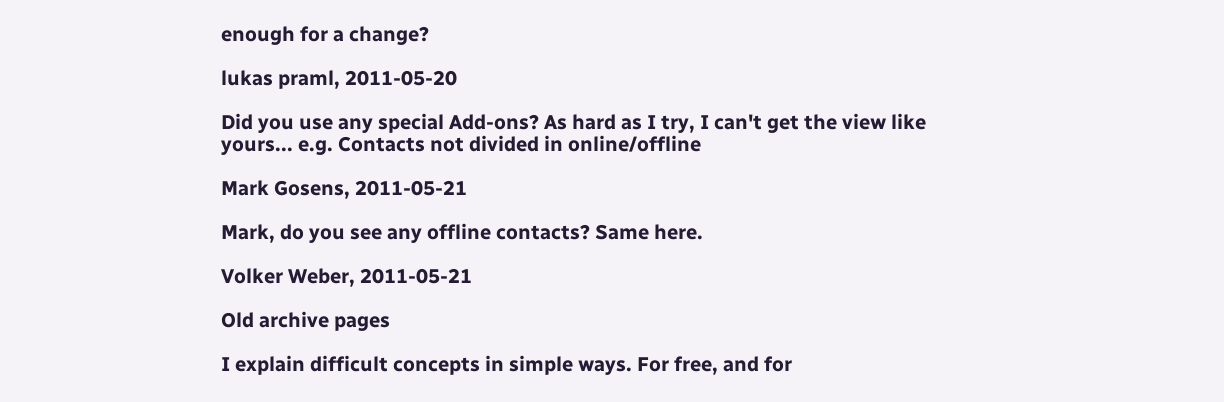enough for a change?

lukas praml, 2011-05-20

Did you use any special Add-ons? As hard as I try, I can't get the view like yours... e.g. Contacts not divided in online/offline

Mark Gosens, 2011-05-21

Mark, do you see any offline contacts? Same here.

Volker Weber, 2011-05-21

Old archive pages

I explain difficult concepts in simple ways. For free, and for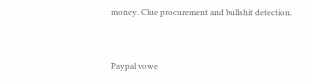money. Clue procurement and bullshit detection.


Paypal vowe